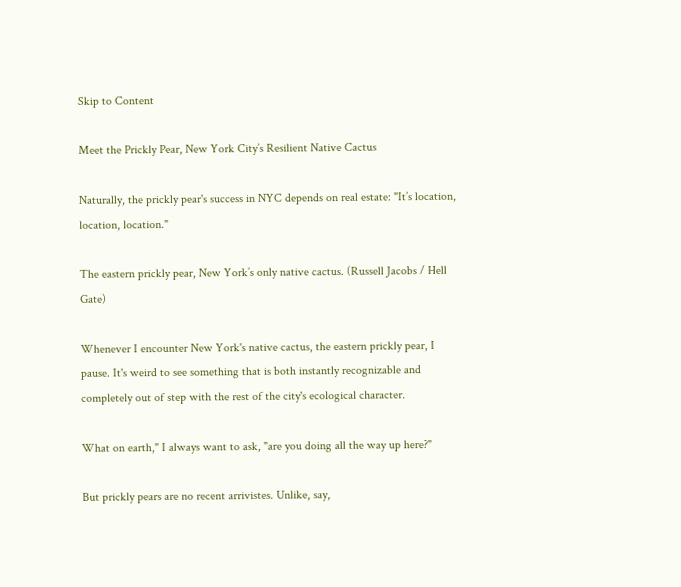Skip to Content

Meet the Prickly Pear, New York City’s Resilient Native Cactus

Naturally, the prickly pear's success in NYC depends on real estate: "It’s location, location, location."

The eastern prickly pear, New York’s only native cactus. (Russell Jacobs / Hell Gate)

Whenever I encounter New York's native cactus, the eastern prickly pear, I pause. It's weird to see something that is both instantly recognizable and completely out of step with the rest of the city's ecological character.

What on earth," I always want to ask, "are you doing all the way up here?"

But prickly pears are no recent arrivistes. Unlike, say,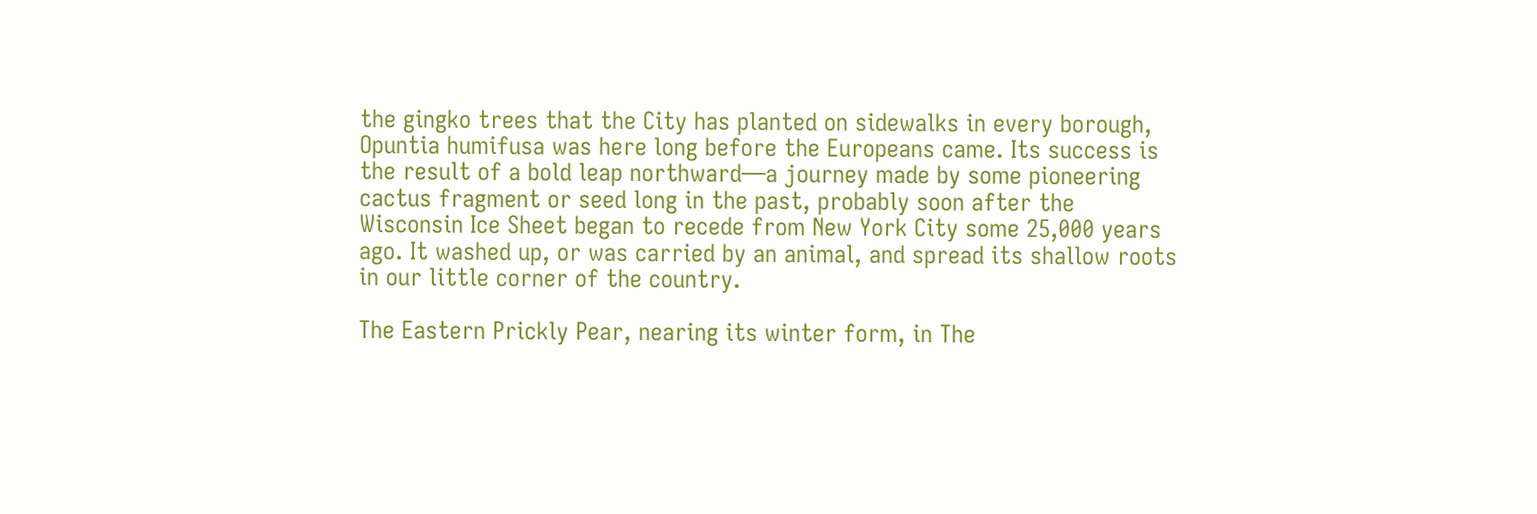the gingko trees that the City has planted on sidewalks in every borough, Opuntia humifusa was here long before the Europeans came. Its success is the result of a bold leap northward—a journey made by some pioneering cactus fragment or seed long in the past, probably soon after the Wisconsin Ice Sheet began to recede from New York City some 25,000 years ago. It washed up, or was carried by an animal, and spread its shallow roots in our little corner of the country.

The Eastern Prickly Pear, nearing its winter form, in The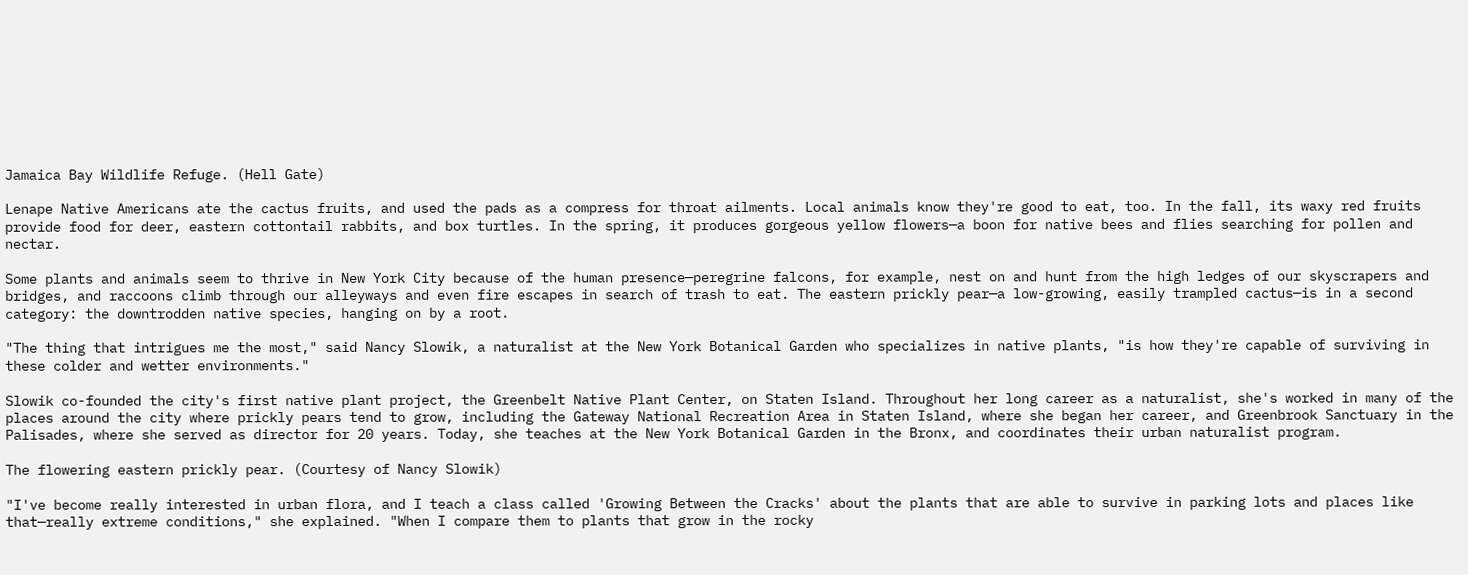Jamaica Bay Wildlife Refuge. (Hell Gate)

Lenape Native Americans ate the cactus fruits, and used the pads as a compress for throat ailments. Local animals know they're good to eat, too. In the fall, its waxy red fruits provide food for deer, eastern cottontail rabbits, and box turtles. In the spring, it produces gorgeous yellow flowers—a boon for native bees and flies searching for pollen and nectar.

Some plants and animals seem to thrive in New York City because of the human presence—peregrine falcons, for example, nest on and hunt from the high ledges of our skyscrapers and bridges, and raccoons climb through our alleyways and even fire escapes in search of trash to eat. The eastern prickly pear—a low-growing, easily trampled cactus—is in a second category: the downtrodden native species, hanging on by a root.

"The thing that intrigues me the most," said Nancy Slowik, a naturalist at the New York Botanical Garden who specializes in native plants, "is how they're capable of surviving in these colder and wetter environments."

Slowik co-founded the city's first native plant project, the Greenbelt Native Plant Center, on Staten Island. Throughout her long career as a naturalist, she's worked in many of the places around the city where prickly pears tend to grow, including the Gateway National Recreation Area in Staten Island, where she began her career, and Greenbrook Sanctuary in the Palisades, where she served as director for 20 years. Today, she teaches at the New York Botanical Garden in the Bronx, and coordinates their urban naturalist program.

The flowering eastern prickly pear. (Courtesy of Nancy Slowik)

"I've become really interested in urban flora, and I teach a class called 'Growing Between the Cracks' about the plants that are able to survive in parking lots and places like that—really extreme conditions," she explained. "When I compare them to plants that grow in the rocky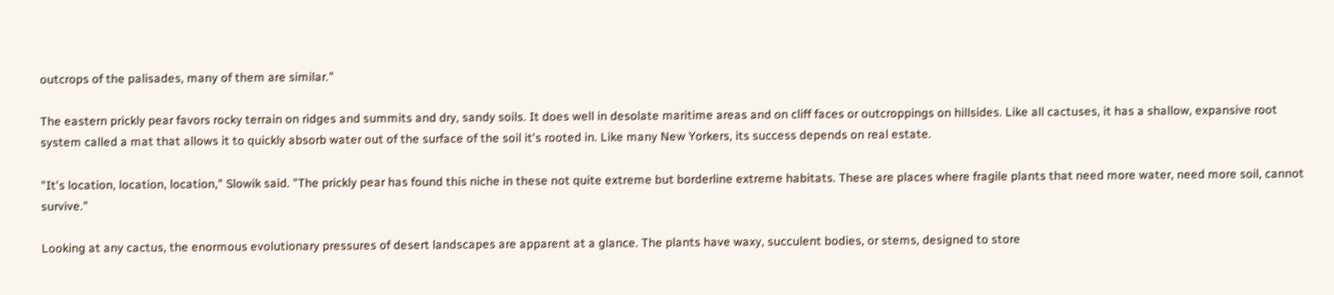outcrops of the palisades, many of them are similar."

The eastern prickly pear favors rocky terrain on ridges and summits and dry, sandy soils. It does well in desolate maritime areas and on cliff faces or outcroppings on hillsides. Like all cactuses, it has a shallow, expansive root system called a mat that allows it to quickly absorb water out of the surface of the soil it's rooted in. Like many New Yorkers, its success depends on real estate.

"It's location, location, location," Slowik said. "The prickly pear has found this niche in these not quite extreme but borderline extreme habitats. These are places where fragile plants that need more water, need more soil, cannot survive."

Looking at any cactus, the enormous evolutionary pressures of desert landscapes are apparent at a glance. The plants have waxy, succulent bodies, or stems, designed to store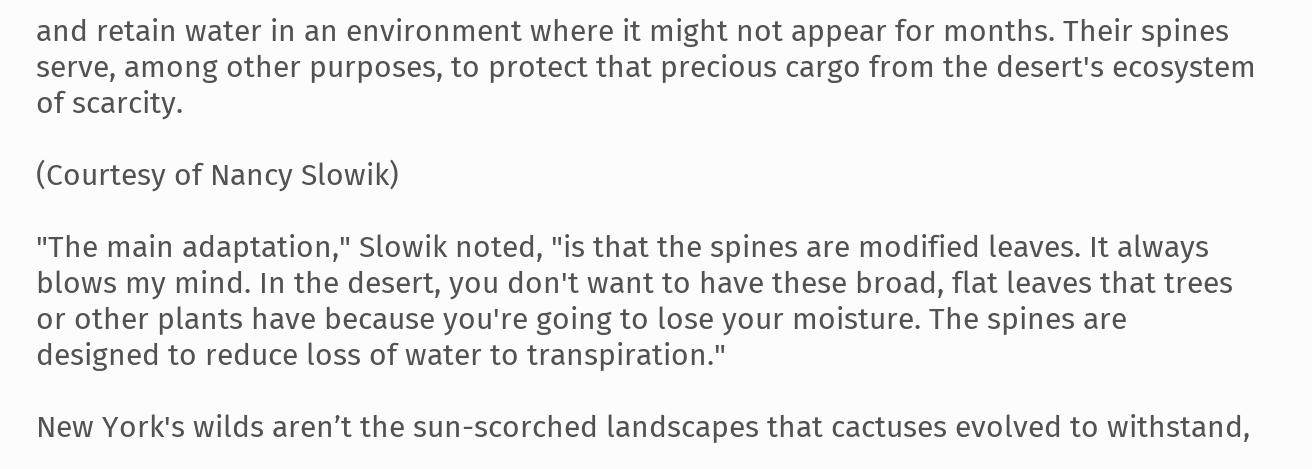and retain water in an environment where it might not appear for months. Their spines serve, among other purposes, to protect that precious cargo from the desert's ecosystem of scarcity.

(Courtesy of Nancy Slowik)

"The main adaptation," Slowik noted, "is that the spines are modified leaves. It always blows my mind. In the desert, you don't want to have these broad, flat leaves that trees or other plants have because you're going to lose your moisture. The spines are designed to reduce loss of water to transpiration."

New York's wilds aren’t the sun-scorched landscapes that cactuses evolved to withstand,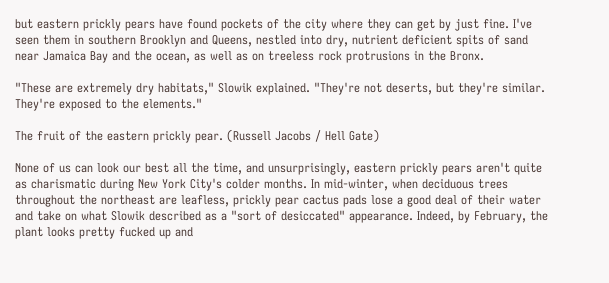but eastern prickly pears have found pockets of the city where they can get by just fine. I've seen them in southern Brooklyn and Queens, nestled into dry, nutrient deficient spits of sand near Jamaica Bay and the ocean, as well as on treeless rock protrusions in the Bronx.

"These are extremely dry habitats," Slowik explained. "They're not deserts, but they're similar. They're exposed to the elements."

The fruit of the eastern prickly pear. (Russell Jacobs / Hell Gate)

None of us can look our best all the time, and unsurprisingly, eastern prickly pears aren't quite as charismatic during New York City's colder months. In mid-winter, when deciduous trees throughout the northeast are leafless, prickly pear cactus pads lose a good deal of their water and take on what Slowik described as a "sort of desiccated" appearance. Indeed, by February, the plant looks pretty fucked up and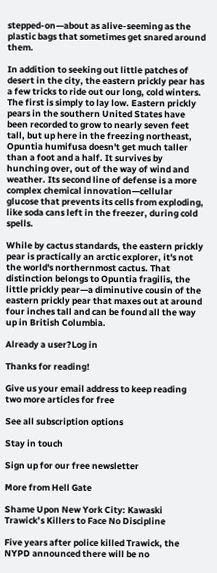stepped-on—about as alive-seeming as the plastic bags that sometimes get snared around them.

In addition to seeking out little patches of desert in the city, the eastern prickly pear has a few tricks to ride out our long, cold winters. The first is simply to lay low. Eastern prickly pears in the southern United States have been recorded to grow to nearly seven feet tall, but up here in the freezing northeast, Opuntia humifusa doesn't get much taller than a foot and a half. It survives by hunching over, out of the way of wind and weather. Its second line of defense is a more complex chemical innovation—cellular glucose that prevents its cells from exploding, like soda cans left in the freezer, during cold spells.

While by cactus standards, the eastern prickly pear is practically an arctic explorer, it's not the world's northernmost cactus. That distinction belongs to Opuntia fragilis, the little prickly pear—a diminutive cousin of the eastern prickly pear that maxes out at around four inches tall and can be found all the way up in British Columbia.

Already a user?Log in

Thanks for reading!

Give us your email address to keep reading two more articles for free

See all subscription options

Stay in touch

Sign up for our free newsletter

More from Hell Gate

Shame Upon New York City: Kawaski Trawick’s Killers to Face No Discipline

Five years after police killed Trawick, the NYPD announced there will be no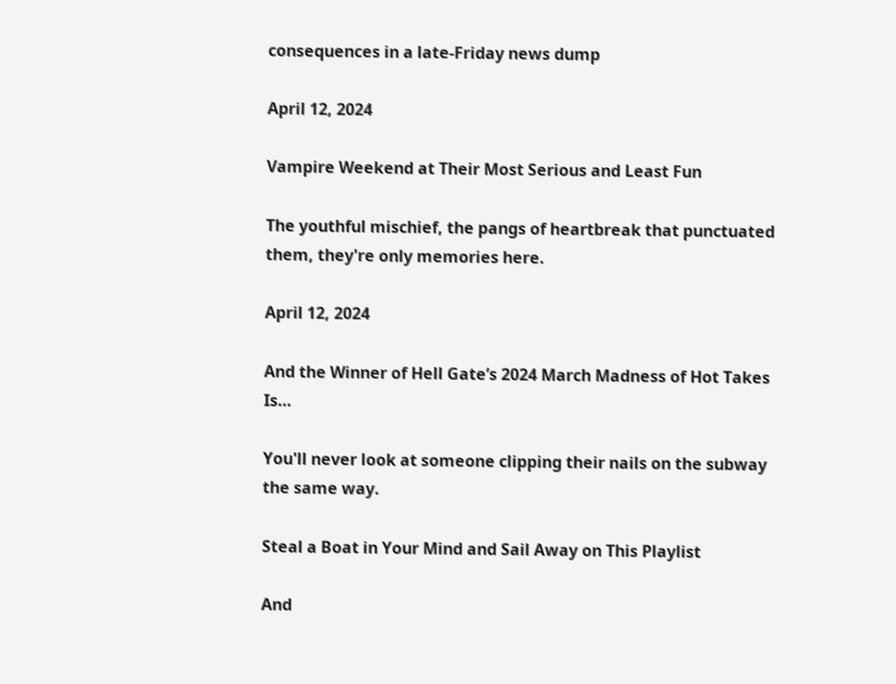consequences in a late-Friday news dump

April 12, 2024

Vampire Weekend at Their Most Serious and Least Fun

The youthful mischief, the pangs of heartbreak that punctuated them, they're only memories here.

April 12, 2024

And the Winner of Hell Gate’s 2024 March Madness of Hot Takes Is…

You'll never look at someone clipping their nails on the subway the same way.

Steal a Boat in Your Mind and Sail Away on This Playlist

And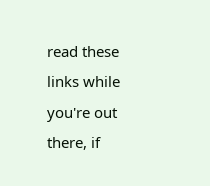read these links while you're out there, if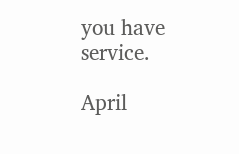you have service.

April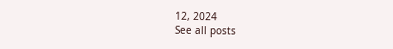12, 2024
See all posts